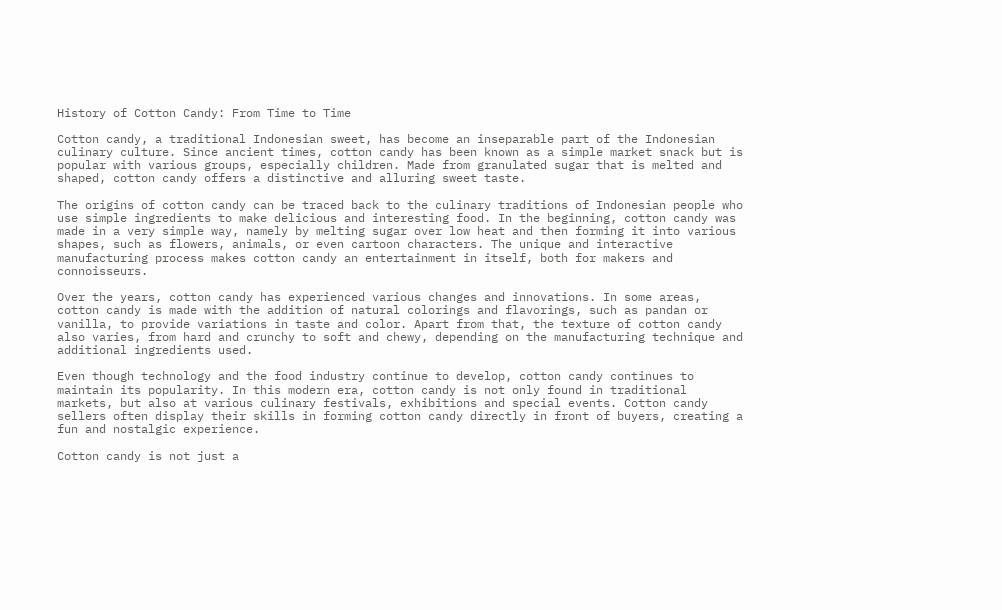History of Cotton Candy: From Time to Time

Cotton candy, a traditional Indonesian sweet, has become an inseparable part of the Indonesian culinary culture. Since ancient times, cotton candy has been known as a simple market snack but is popular with various groups, especially children. Made from granulated sugar that is melted and shaped, cotton candy offers a distinctive and alluring sweet taste.

The origins of cotton candy can be traced back to the culinary traditions of Indonesian people who use simple ingredients to make delicious and interesting food. In the beginning, cotton candy was made in a very simple way, namely by melting sugar over low heat and then forming it into various shapes, such as flowers, animals, or even cartoon characters. The unique and interactive manufacturing process makes cotton candy an entertainment in itself, both for makers and connoisseurs.

Over the years, cotton candy has experienced various changes and innovations. In some areas, cotton candy is made with the addition of natural colorings and flavorings, such as pandan or vanilla, to provide variations in taste and color. Apart from that, the texture of cotton candy also varies, from hard and crunchy to soft and chewy, depending on the manufacturing technique and additional ingredients used.

Even though technology and the food industry continue to develop, cotton candy continues to maintain its popularity. In this modern era, cotton candy is not only found in traditional markets, but also at various culinary festivals, exhibitions and special events. Cotton candy sellers often display their skills in forming cotton candy directly in front of buyers, creating a fun and nostalgic experience.

Cotton candy is not just a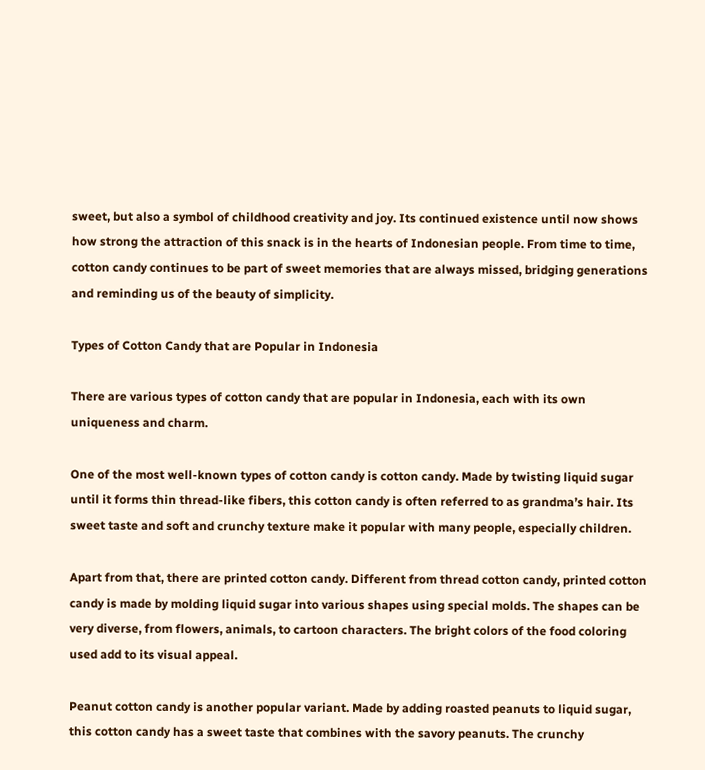sweet, but also a symbol of childhood creativity and joy. Its continued existence until now shows how strong the attraction of this snack is in the hearts of Indonesian people. From time to time, cotton candy continues to be part of sweet memories that are always missed, bridging generations and reminding us of the beauty of simplicity.

Types of Cotton Candy that are Popular in Indonesia

There are various types of cotton candy that are popular in Indonesia, each with its own uniqueness and charm.

One of the most well-known types of cotton candy is cotton candy. Made by twisting liquid sugar until it forms thin thread-like fibers, this cotton candy is often referred to as grandma’s hair. Its sweet taste and soft and crunchy texture make it popular with many people, especially children.

Apart from that, there are printed cotton candy. Different from thread cotton candy, printed cotton candy is made by molding liquid sugar into various shapes using special molds. The shapes can be very diverse, from flowers, animals, to cartoon characters. The bright colors of the food coloring used add to its visual appeal.

Peanut cotton candy is another popular variant. Made by adding roasted peanuts to liquid sugar, this cotton candy has a sweet taste that combines with the savory peanuts. The crunchy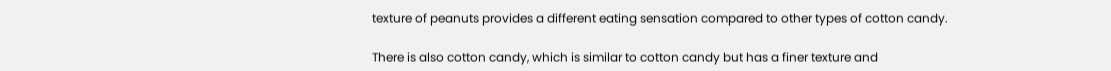texture of peanuts provides a different eating sensation compared to other types of cotton candy.

There is also cotton candy, which is similar to cotton candy but has a finer texture and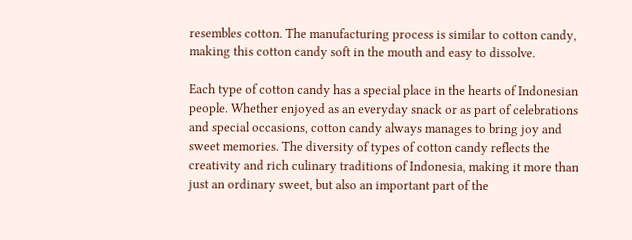resembles cotton. The manufacturing process is similar to cotton candy, making this cotton candy soft in the mouth and easy to dissolve.

Each type of cotton candy has a special place in the hearts of Indonesian people. Whether enjoyed as an everyday snack or as part of celebrations and special occasions, cotton candy always manages to bring joy and sweet memories. The diversity of types of cotton candy reflects the creativity and rich culinary traditions of Indonesia, making it more than just an ordinary sweet, but also an important part of the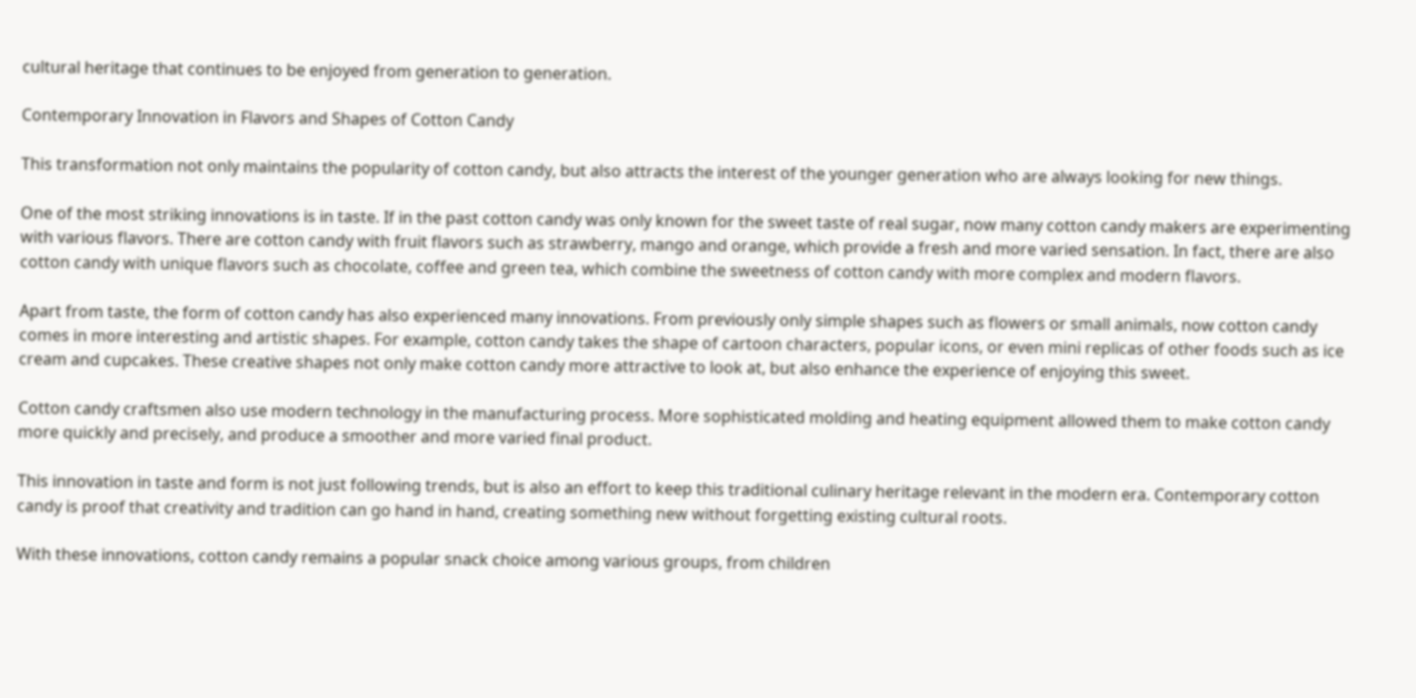cultural heritage that continues to be enjoyed from generation to generation.

Contemporary Innovation in Flavors and Shapes of Cotton Candy

This transformation not only maintains the popularity of cotton candy, but also attracts the interest of the younger generation who are always looking for new things.

One of the most striking innovations is in taste. If in the past cotton candy was only known for the sweet taste of real sugar, now many cotton candy makers are experimenting with various flavors. There are cotton candy with fruit flavors such as strawberry, mango and orange, which provide a fresh and more varied sensation. In fact, there are also cotton candy with unique flavors such as chocolate, coffee and green tea, which combine the sweetness of cotton candy with more complex and modern flavors.

Apart from taste, the form of cotton candy has also experienced many innovations. From previously only simple shapes such as flowers or small animals, now cotton candy comes in more interesting and artistic shapes. For example, cotton candy takes the shape of cartoon characters, popular icons, or even mini replicas of other foods such as ice cream and cupcakes. These creative shapes not only make cotton candy more attractive to look at, but also enhance the experience of enjoying this sweet.

Cotton candy craftsmen also use modern technology in the manufacturing process. More sophisticated molding and heating equipment allowed them to make cotton candy more quickly and precisely, and produce a smoother and more varied final product.

This innovation in taste and form is not just following trends, but is also an effort to keep this traditional culinary heritage relevant in the modern era. Contemporary cotton candy is proof that creativity and tradition can go hand in hand, creating something new without forgetting existing cultural roots.

With these innovations, cotton candy remains a popular snack choice among various groups, from children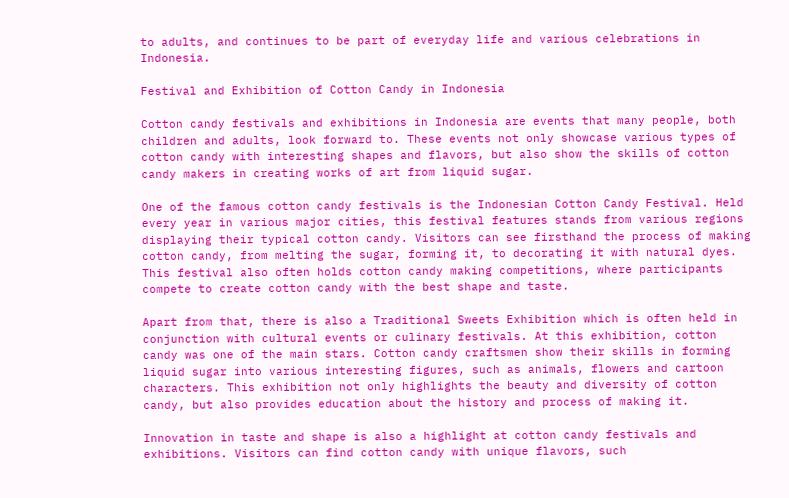to adults, and continues to be part of everyday life and various celebrations in Indonesia.

Festival and Exhibition of Cotton Candy in Indonesia

Cotton candy festivals and exhibitions in Indonesia are events that many people, both children and adults, look forward to. These events not only showcase various types of cotton candy with interesting shapes and flavors, but also show the skills of cotton candy makers in creating works of art from liquid sugar.

One of the famous cotton candy festivals is the Indonesian Cotton Candy Festival. Held every year in various major cities, this festival features stands from various regions displaying their typical cotton candy. Visitors can see firsthand the process of making cotton candy, from melting the sugar, forming it, to decorating it with natural dyes. This festival also often holds cotton candy making competitions, where participants compete to create cotton candy with the best shape and taste.

Apart from that, there is also a Traditional Sweets Exhibition which is often held in conjunction with cultural events or culinary festivals. At this exhibition, cotton candy was one of the main stars. Cotton candy craftsmen show their skills in forming liquid sugar into various interesting figures, such as animals, flowers and cartoon characters. This exhibition not only highlights the beauty and diversity of cotton candy, but also provides education about the history and process of making it.

Innovation in taste and shape is also a highlight at cotton candy festivals and exhibitions. Visitors can find cotton candy with unique flavors, such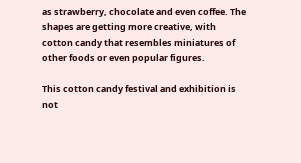as strawberry, chocolate and even coffee. The shapes are getting more creative, with cotton candy that resembles miniatures of other foods or even popular figures.

This cotton candy festival and exhibition is not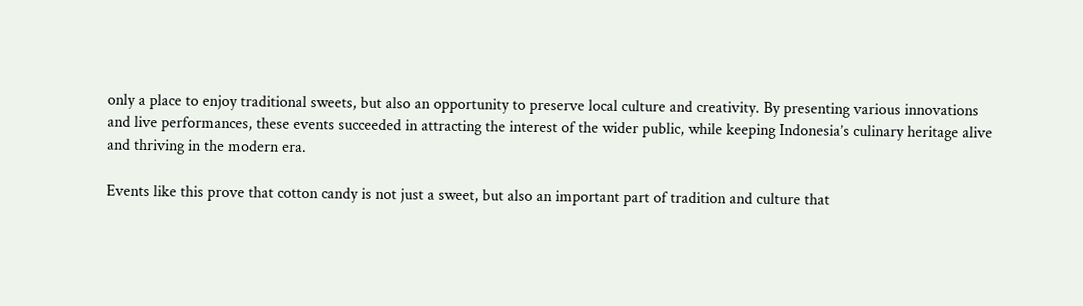only a place to enjoy traditional sweets, but also an opportunity to preserve local culture and creativity. By presenting various innovations and live performances, these events succeeded in attracting the interest of the wider public, while keeping Indonesia’s culinary heritage alive and thriving in the modern era.

Events like this prove that cotton candy is not just a sweet, but also an important part of tradition and culture that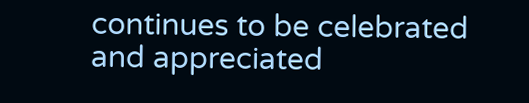continues to be celebrated and appreciated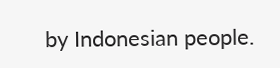by Indonesian people.